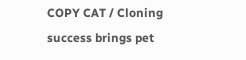COPY CAT / Cloning success brings pet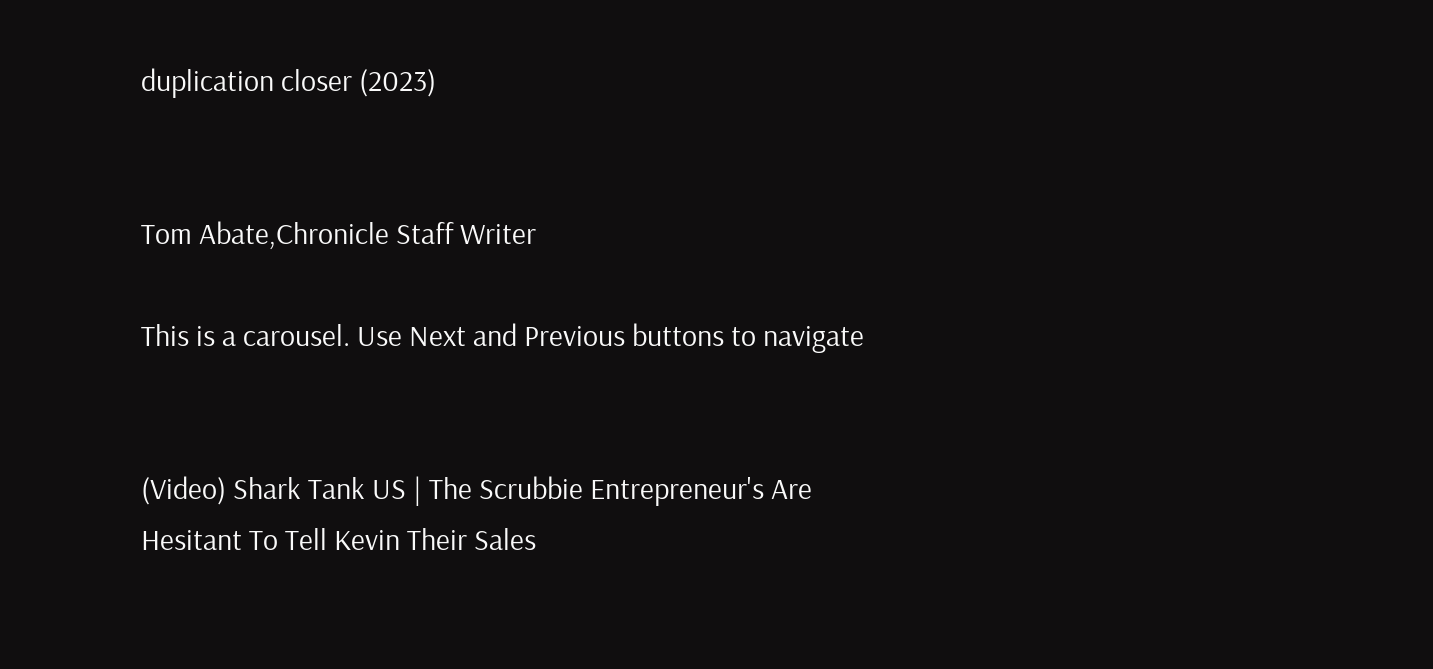duplication closer (2023)


Tom Abate,Chronicle Staff Writer

This is a carousel. Use Next and Previous buttons to navigate


(Video) Shark Tank US | The Scrubbie Entrepreneur's Are Hesitant To Tell Kevin Their Sales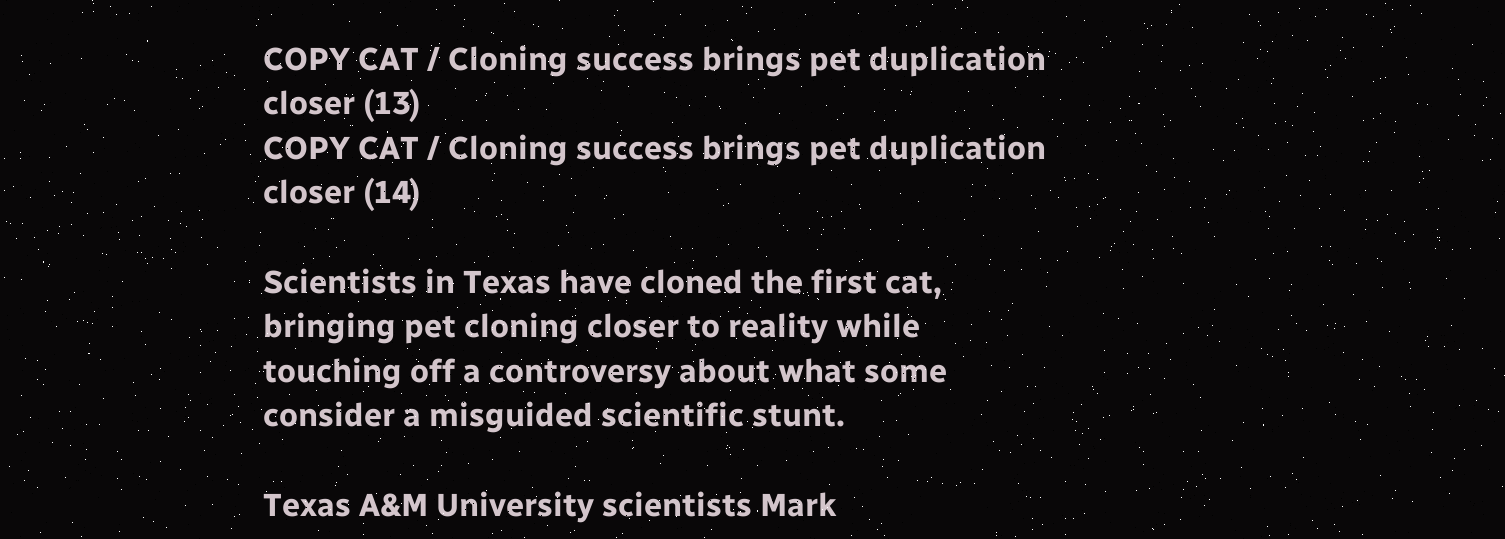COPY CAT / Cloning success brings pet duplication closer (13)
COPY CAT / Cloning success brings pet duplication closer (14)

Scientists in Texas have cloned the first cat, bringing pet cloning closer to reality while touching off a controversy about what some consider a misguided scientific stunt.

Texas A&M University scientists Mark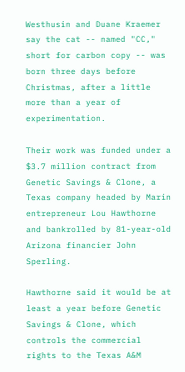Westhusin and Duane Kraemer say the cat -- named "CC," short for carbon copy -- was born three days before Christmas, after a little more than a year of experimentation.

Their work was funded under a $3.7 million contract from Genetic Savings & Clone, a Texas company headed by Marin entrepreneur Lou Hawthorne and bankrolled by 81-year-old Arizona financier John Sperling.

Hawthorne said it would be at least a year before Genetic Savings & Clone, which controls the commercial rights to the Texas A&M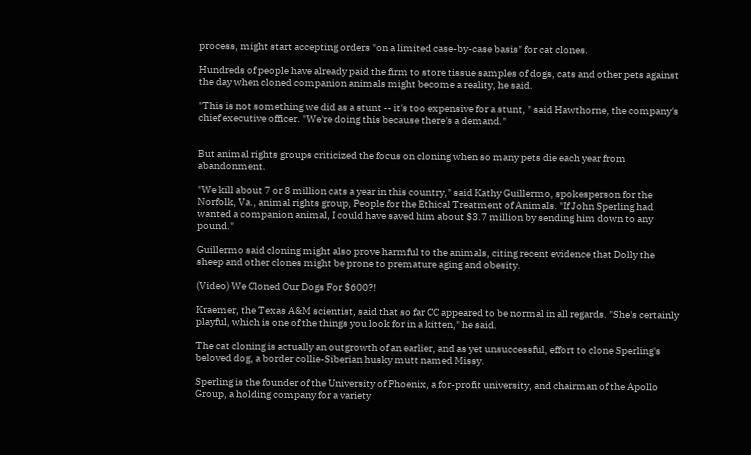process, might start accepting orders "on a limited case-by-case basis" for cat clones.

Hundreds of people have already paid the firm to store tissue samples of dogs, cats and other pets against the day when cloned companion animals might become a reality, he said.

"This is not something we did as a stunt -- it's too expensive for a stunt, " said Hawthorne, the company's chief executive officer. "We're doing this because there's a demand."


But animal rights groups criticized the focus on cloning when so many pets die each year from abandonment.

"We kill about 7 or 8 million cats a year in this country," said Kathy Guillermo, spokesperson for the Norfolk, Va., animal rights group, People for the Ethical Treatment of Animals. "If John Sperling had wanted a companion animal, I could have saved him about $3.7 million by sending him down to any pound."

Guillermo said cloning might also prove harmful to the animals, citing recent evidence that Dolly the sheep and other clones might be prone to premature aging and obesity.

(Video) We Cloned Our Dogs For $600?!

Kraemer, the Texas A&M scientist, said that so far CC appeared to be normal in all regards. "She's certainly playful, which is one of the things you look for in a kitten," he said.

The cat cloning is actually an outgrowth of an earlier, and as yet unsuccessful, effort to clone Sperling's beloved dog, a border collie-Siberian husky mutt named Missy.

Sperling is the founder of the University of Phoenix, a for-profit university, and chairman of the Apollo Group, a holding company for a variety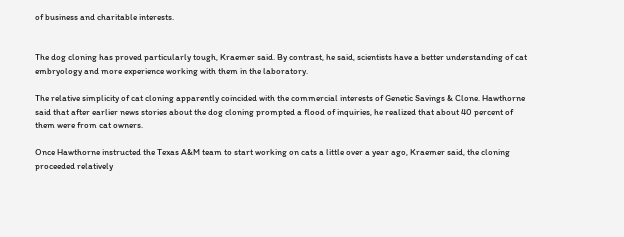of business and charitable interests.


The dog cloning has proved particularly tough, Kraemer said. By contrast, he said, scientists have a better understanding of cat embryology and more experience working with them in the laboratory.

The relative simplicity of cat cloning apparently coincided with the commercial interests of Genetic Savings & Clone. Hawthorne said that after earlier news stories about the dog cloning prompted a flood of inquiries, he realized that about 40 percent of them were from cat owners.

Once Hawthorne instructed the Texas A&M team to start working on cats a little over a year ago, Kraemer said, the cloning proceeded relatively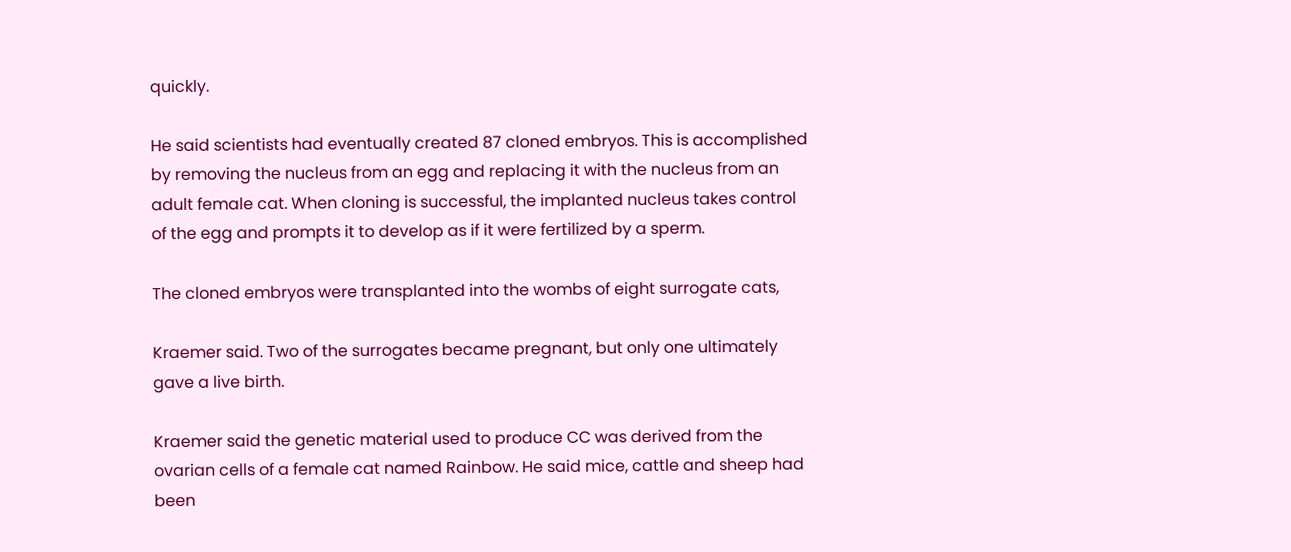quickly.

He said scientists had eventually created 87 cloned embryos. This is accomplished by removing the nucleus from an egg and replacing it with the nucleus from an adult female cat. When cloning is successful, the implanted nucleus takes control of the egg and prompts it to develop as if it were fertilized by a sperm.

The cloned embryos were transplanted into the wombs of eight surrogate cats,

Kraemer said. Two of the surrogates became pregnant, but only one ultimately gave a live birth.

Kraemer said the genetic material used to produce CC was derived from the ovarian cells of a female cat named Rainbow. He said mice, cattle and sheep had been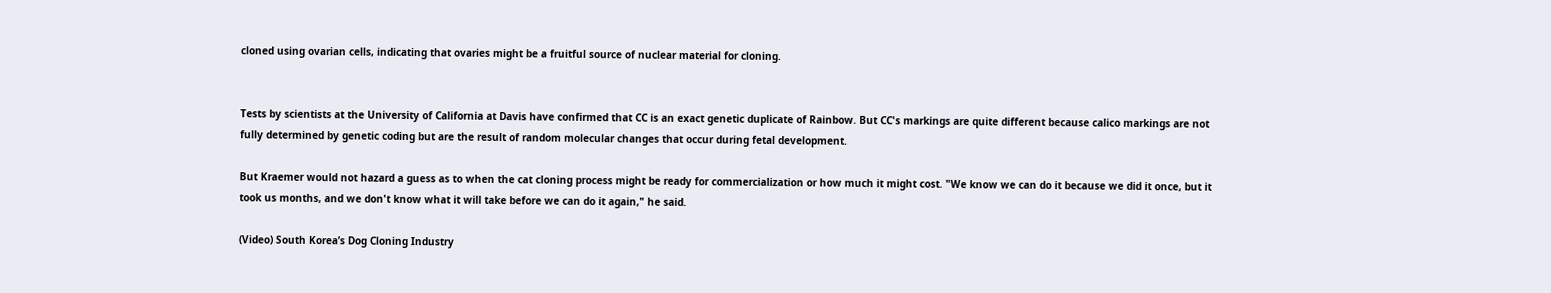cloned using ovarian cells, indicating that ovaries might be a fruitful source of nuclear material for cloning.


Tests by scientists at the University of California at Davis have confirmed that CC is an exact genetic duplicate of Rainbow. But CC's markings are quite different because calico markings are not fully determined by genetic coding but are the result of random molecular changes that occur during fetal development.

But Kraemer would not hazard a guess as to when the cat cloning process might be ready for commercialization or how much it might cost. "We know we can do it because we did it once, but it took us months, and we don't know what it will take before we can do it again," he said.

(Video) South Korea’s Dog Cloning Industry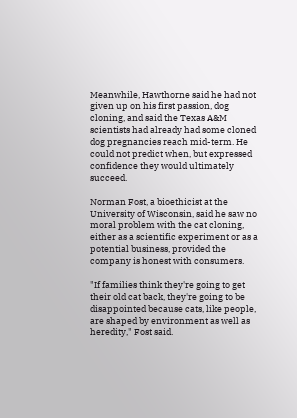Meanwhile, Hawthorne said he had not given up on his first passion, dog cloning, and said the Texas A&M scientists had already had some cloned dog pregnancies reach mid-term. He could not predict when, but expressed confidence they would ultimately succeed.

Norman Fost, a bioethicist at the University of Wisconsin, said he saw no moral problem with the cat cloning, either as a scientific experiment or as a potential business, provided the company is honest with consumers.

"If families think they're going to get their old cat back, they're going to be disappointed because cats, like people, are shaped by environment as well as heredity," Fost said.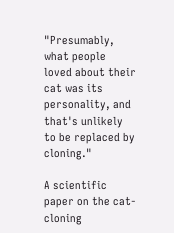"Presumably, what people loved about their cat was its personality, and that's unlikely to be replaced by cloning."

A scientific paper on the cat-cloning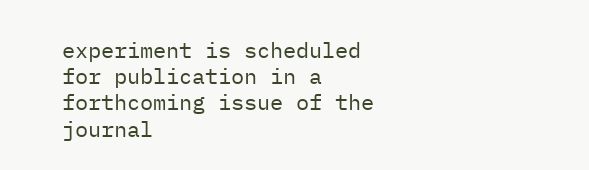experiment is scheduled for publication in a forthcoming issue of the journal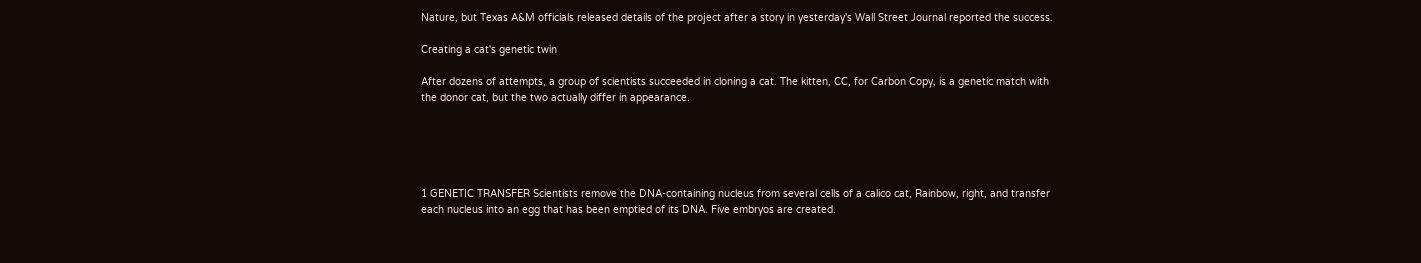Nature, but Texas A&M officials released details of the project after a story in yesterday's Wall Street Journal reported the success.

Creating a cat's genetic twin

After dozens of attempts, a group of scientists succeeded in cloning a cat. The kitten, CC, for Carbon Copy, is a genetic match with the donor cat, but the two actually differ in appearance.





1 GENETIC TRANSFER Scientists remove the DNA-containing nucleus from several cells of a calico cat, Rainbow, right, and transfer each nucleus into an egg that has been emptied of its DNA. Five embryos are created.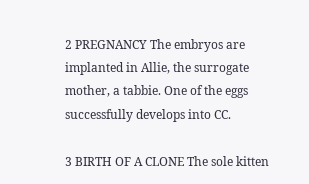2 PREGNANCY The embryos are implanted in Allie, the surrogate mother, a tabbie. One of the eggs successfully develops into CC.

3 BIRTH OF A CLONE The sole kitten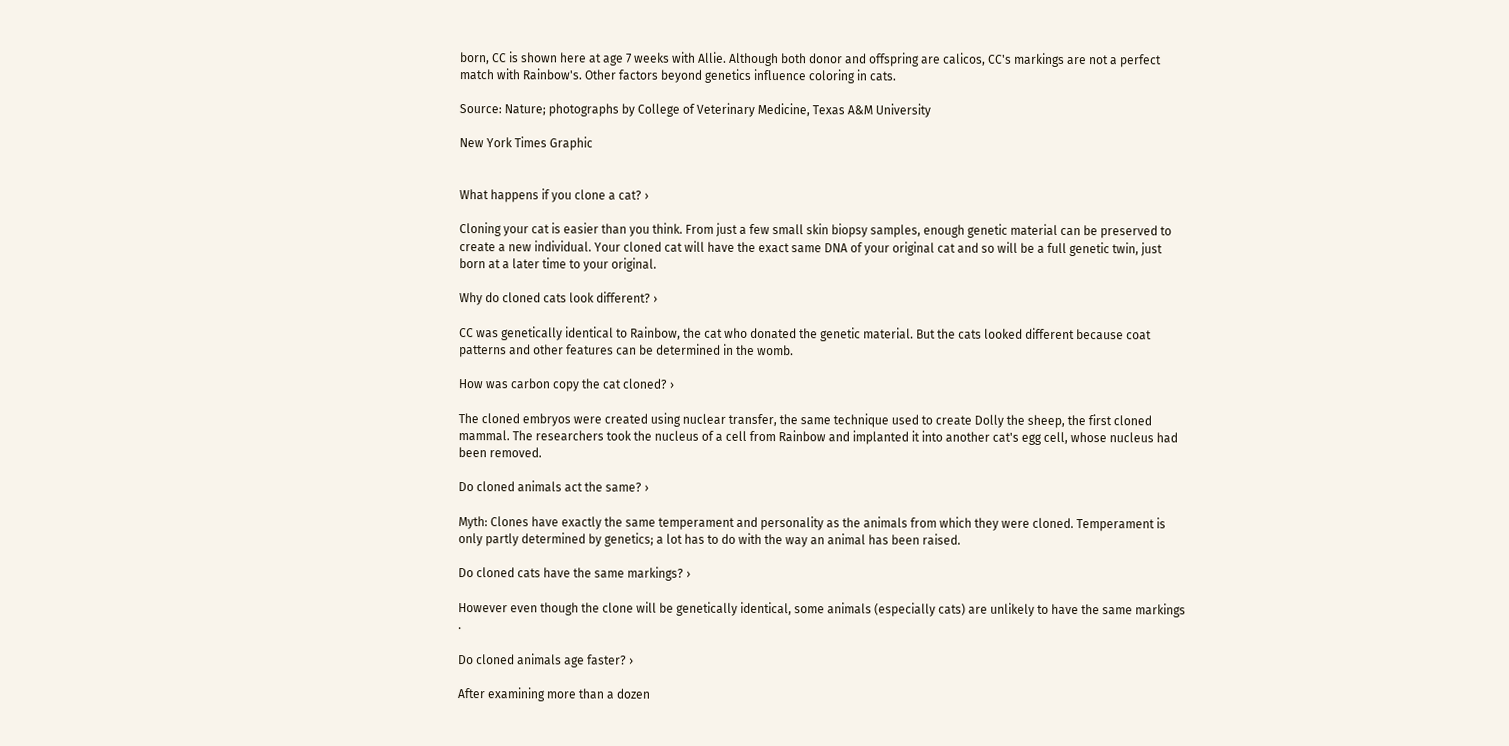born, CC is shown here at age 7 weeks with Allie. Although both donor and offspring are calicos, CC's markings are not a perfect match with Rainbow's. Other factors beyond genetics influence coloring in cats.

Source: Nature; photographs by College of Veterinary Medicine, Texas A&M University

New York Times Graphic


What happens if you clone a cat? ›

Cloning your cat is easier than you think. From just a few small skin biopsy samples, enough genetic material can be preserved to create a new individual. Your cloned cat will have the exact same DNA of your original cat and so will be a full genetic twin, just born at a later time to your original.

Why do cloned cats look different? ›

CC was genetically identical to Rainbow, the cat who donated the genetic material. But the cats looked different because coat patterns and other features can be determined in the womb.

How was carbon copy the cat cloned? ›

The cloned embryos were created using nuclear transfer, the same technique used to create Dolly the sheep, the first cloned mammal. The researchers took the nucleus of a cell from Rainbow and implanted it into another cat's egg cell, whose nucleus had been removed.

Do cloned animals act the same? ›

Myth: Clones have exactly the same temperament and personality as the animals from which they were cloned. Temperament is only partly determined by genetics; a lot has to do with the way an animal has been raised.

Do cloned cats have the same markings? ›

However even though the clone will be genetically identical, some animals (especially cats) are unlikely to have the same markings .

Do cloned animals age faster? ›

After examining more than a dozen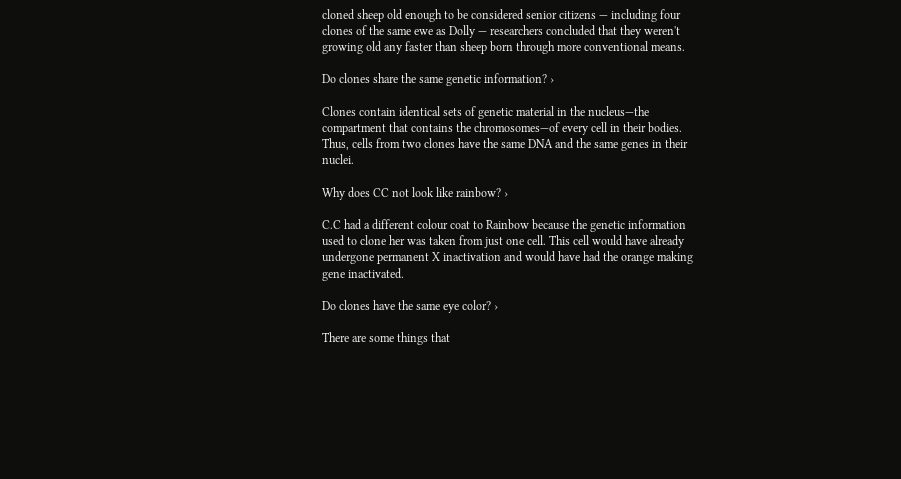cloned sheep old enough to be considered senior citizens — including four clones of the same ewe as Dolly — researchers concluded that they weren't growing old any faster than sheep born through more conventional means.

Do clones share the same genetic information? ›

Clones contain identical sets of genetic material in the nucleus—the compartment that contains the chromosomes—of every cell in their bodies. Thus, cells from two clones have the same DNA and the same genes in their nuclei.

Why does CC not look like rainbow? ›

C.C had a different colour coat to Rainbow because the genetic information used to clone her was taken from just one cell. This cell would have already undergone permanent X inactivation and would have had the orange making gene inactivated.

Do clones have the same eye color? ›

There are some things that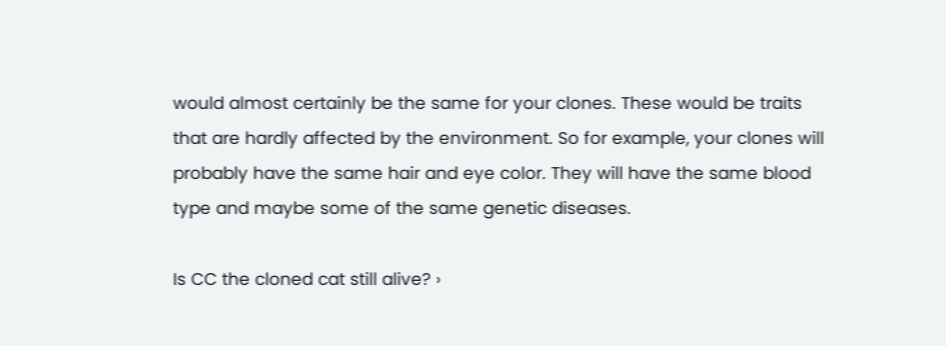would almost certainly be the same for your clones. These would be traits that are hardly affected by the environment. So for example, your clones will probably have the same hair and eye color. They will have the same blood type and maybe some of the same genetic diseases.

Is CC the cloned cat still alive? ›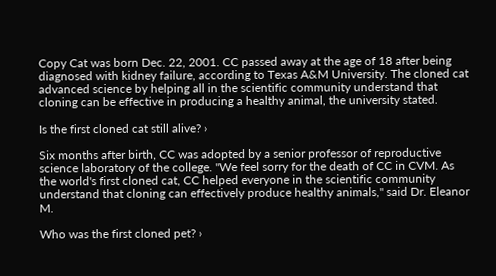Copy Cat was born Dec. 22, 2001. CC passed away at the age of 18 after being diagnosed with kidney failure, according to Texas A&M University. The cloned cat advanced science by helping all in the scientific community understand that cloning can be effective in producing a healthy animal, the university stated.

Is the first cloned cat still alive? ›

Six months after birth, CC was adopted by a senior professor of reproductive science laboratory of the college. "We feel sorry for the death of CC in CVM. As the world's first cloned cat, CC helped everyone in the scientific community understand that cloning can effectively produce healthy animals," said Dr. Eleanor M.

Who was the first cloned pet? ›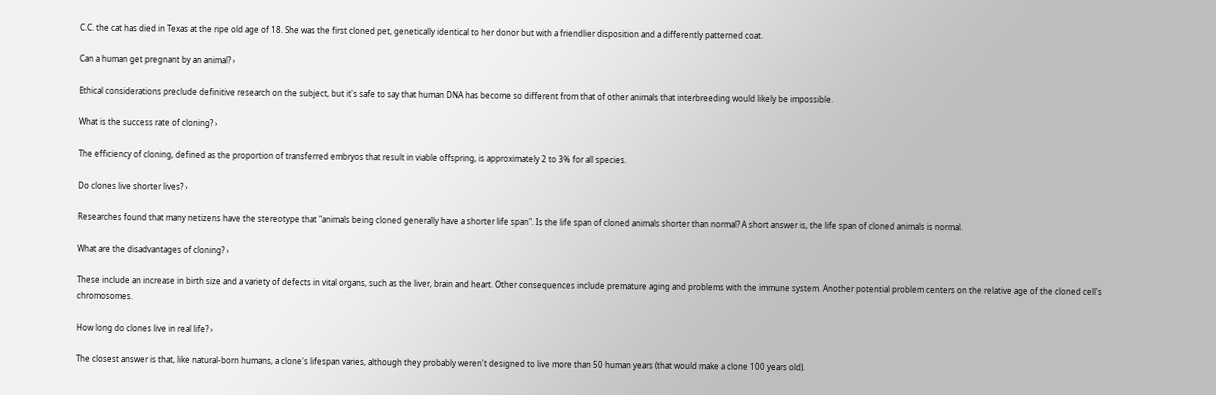C.C. the cat has died in Texas at the ripe old age of 18. She was the first cloned pet, genetically identical to her donor but with a friendlier disposition and a differently patterned coat.

Can a human get pregnant by an animal? ›

Ethical considerations preclude definitive research on the subject, but it's safe to say that human DNA has become so different from that of other animals that interbreeding would likely be impossible.

What is the success rate of cloning? ›

The efficiency of cloning, defined as the proportion of transferred embryos that result in viable offspring, is approximately 2 to 3% for all species.

Do clones live shorter lives? ›

Researches found that many netizens have the stereotype that "animals being cloned generally have a shorter life span". Is the life span of cloned animals shorter than normal? A short answer is, the life span of cloned animals is normal.

What are the disadvantages of cloning? ›

These include an increase in birth size and a variety of defects in vital organs, such as the liver, brain and heart. Other consequences include premature aging and problems with the immune system. Another potential problem centers on the relative age of the cloned cell's chromosomes.

How long do clones live in real life? ›

The closest answer is that, like natural-born humans, a clone's lifespan varies, although they probably weren't designed to live more than 50 human years (that would make a clone 100 years old).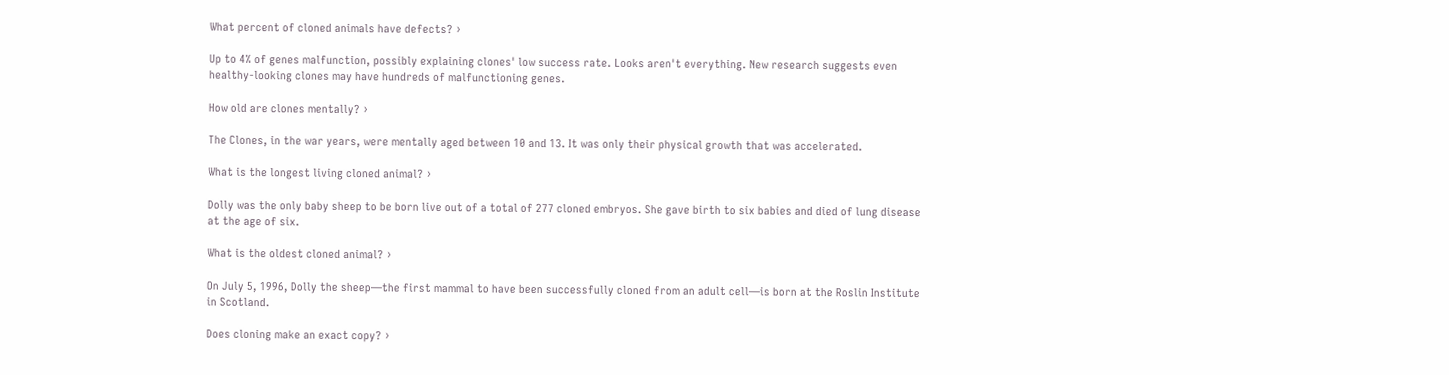What percent of cloned animals have defects? ›

Up to 4% of genes malfunction, possibly explaining clones' low success rate. Looks aren't everything. New research suggests even healthy-looking clones may have hundreds of malfunctioning genes.

How old are clones mentally? ›

The Clones, in the war years, were mentally aged between 10 and 13. It was only their physical growth that was accelerated.

What is the longest living cloned animal? ›

Dolly was the only baby sheep to be born live out of a total of 277 cloned embryos. She gave birth to six babies and died of lung disease at the age of six.

What is the oldest cloned animal? ›

On July 5, 1996, Dolly the sheep—the first mammal to have been successfully cloned from an adult cell—is born at the Roslin Institute in Scotland.

Does cloning make an exact copy? ›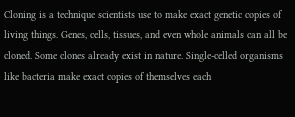Cloning is a technique scientists use to make exact genetic copies of living things. Genes, cells, tissues, and even whole animals can all be cloned. Some clones already exist in nature. Single-celled organisms like bacteria make exact copies of themselves each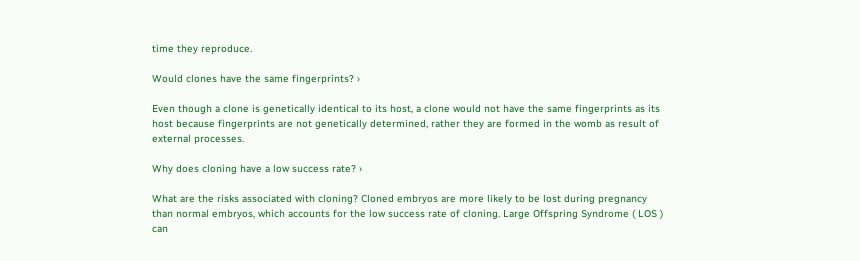time they reproduce.

Would clones have the same fingerprints? ›

Even though a clone is genetically identical to its host, a clone would not have the same fingerprints as its host because fingerprints are not genetically determined, rather they are formed in the womb as result of external processes.

Why does cloning have a low success rate? ›

What are the risks associated with cloning? Cloned embryos are more likely to be lost during pregnancy than normal embryos, which accounts for the low success rate of cloning. Large Offspring Syndrome ( LOS ) can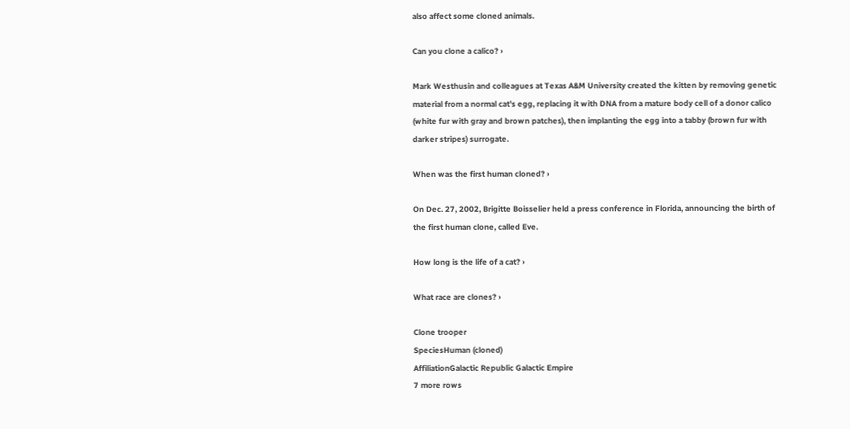also affect some cloned animals.

Can you clone a calico? ›

Mark Westhusin and colleagues at Texas A&M University created the kitten by removing genetic material from a normal cat's egg, replacing it with DNA from a mature body cell of a donor calico (white fur with gray and brown patches), then implanting the egg into a tabby (brown fur with darker stripes) surrogate.

When was the first human cloned? ›

On Dec. 27, 2002, Brigitte Boisselier held a press conference in Florida, announcing the birth of the first human clone, called Eve.

How long is the life of a cat? ›

What race are clones? ›

Clone trooper
SpeciesHuman (cloned)
AffiliationGalactic Republic Galactic Empire
7 more rows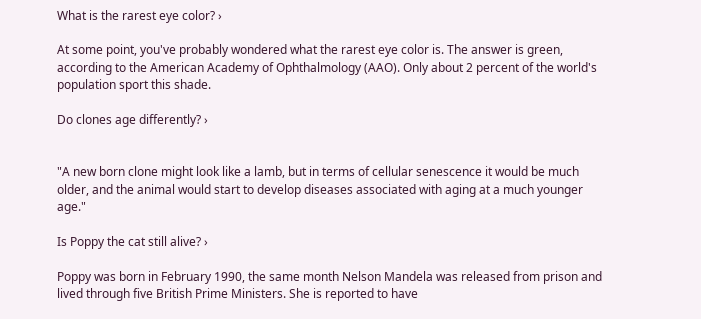What is the rarest eye color? ›

At some point, you've probably wondered what the rarest eye color is. The answer is green, according to the American Academy of Ophthalmology (AAO). Only about 2 percent of the world's population sport this shade.

Do clones age differently? ›


"A new born clone might look like a lamb, but in terms of cellular senescence it would be much older, and the animal would start to develop diseases associated with aging at a much younger age."

Is Poppy the cat still alive? ›

Poppy was born in February 1990, the same month Nelson Mandela was released from prison and lived through five British Prime Ministers. She is reported to have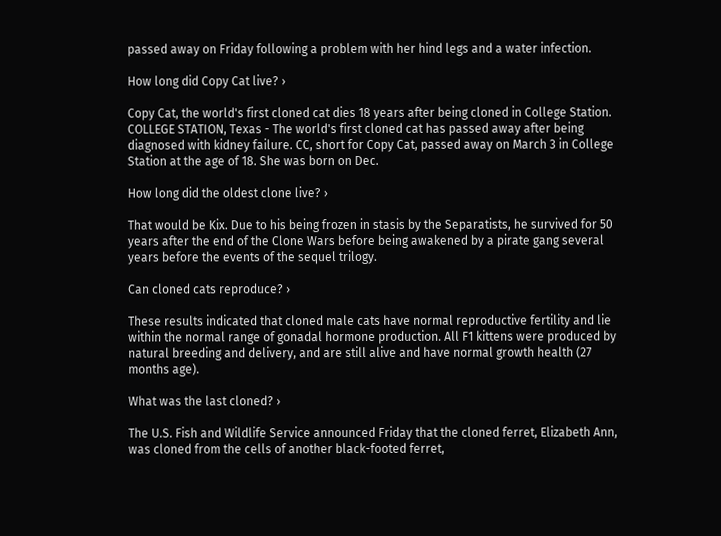passed away on Friday following a problem with her hind legs and a water infection.

How long did Copy Cat live? ›

Copy Cat, the world's first cloned cat dies 18 years after being cloned in College Station. COLLEGE STATION, Texas - The world's first cloned cat has passed away after being diagnosed with kidney failure. CC, short for Copy Cat, passed away on March 3 in College Station at the age of 18. She was born on Dec.

How long did the oldest clone live? ›

That would be Kix. Due to his being frozen in stasis by the Separatists, he survived for 50 years after the end of the Clone Wars before being awakened by a pirate gang several years before the events of the sequel trilogy.

Can cloned cats reproduce? ›

These results indicated that cloned male cats have normal reproductive fertility and lie within the normal range of gonadal hormone production. All F1 kittens were produced by natural breeding and delivery, and are still alive and have normal growth health (27 months age).

What was the last cloned? ›

The U.S. Fish and Wildlife Service announced Friday that the cloned ferret, Elizabeth Ann, was cloned from the cells of another black-footed ferret,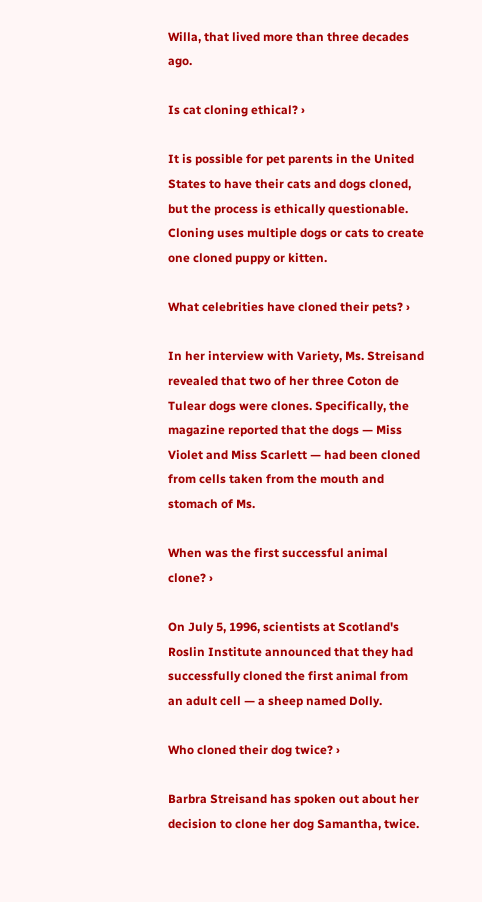Willa, that lived more than three decades ago.

Is cat cloning ethical? ›

It is possible for pet parents in the United States to have their cats and dogs cloned, but the process is ethically questionable. Cloning uses multiple dogs or cats to create one cloned puppy or kitten.

What celebrities have cloned their pets? ›

In her interview with Variety, Ms. Streisand revealed that two of her three Coton de Tulear dogs were clones. Specifically, the magazine reported that the dogs — Miss Violet and Miss Scarlett — had been cloned from cells taken from the mouth and stomach of Ms.

When was the first successful animal clone? ›

On July 5, 1996, scientists at Scotland's Roslin Institute announced that they had successfully cloned the first animal from an adult cell — a sheep named Dolly.

Who cloned their dog twice? ›

Barbra Streisand has spoken out about her decision to clone her dog Samantha, twice.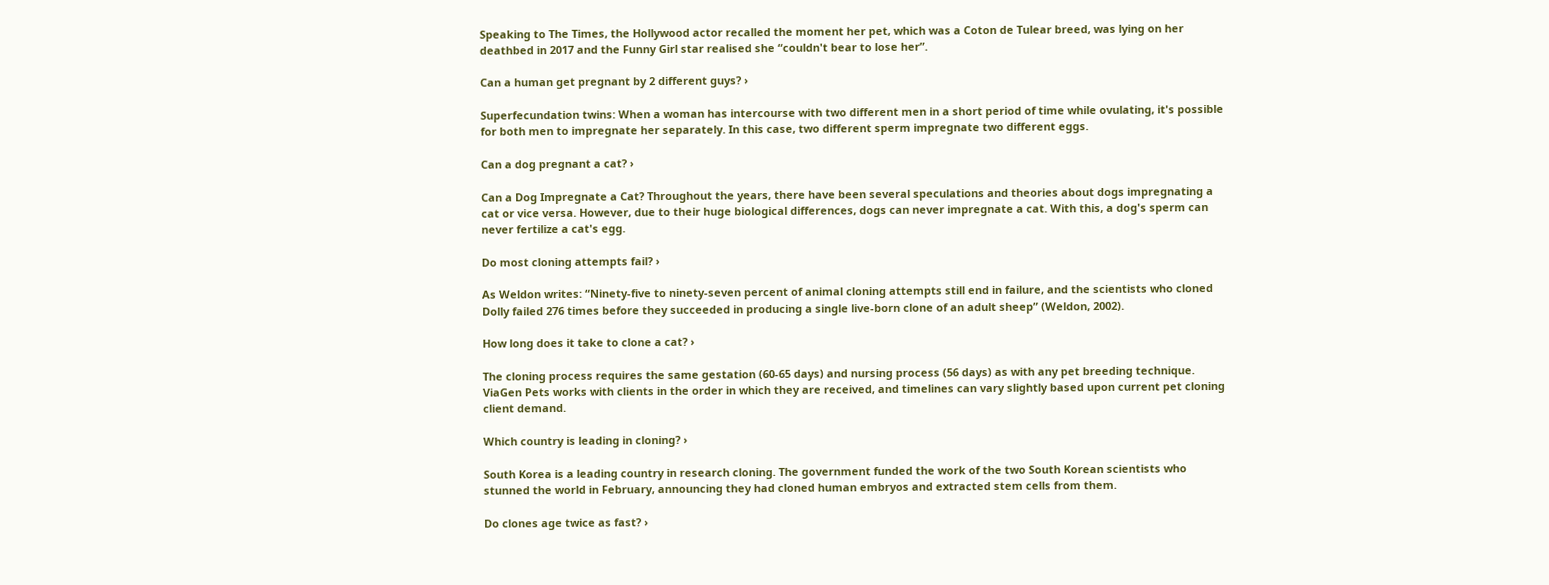Speaking to The Times, the Hollywood actor recalled the moment her pet, which was a Coton de Tulear breed, was lying on her deathbed in 2017 and the Funny Girl star realised she “couldn't bear to lose her”.

Can a human get pregnant by 2 different guys? ›

Superfecundation twins: When a woman has intercourse with two different men in a short period of time while ovulating, it's possible for both men to impregnate her separately. In this case, two different sperm impregnate two different eggs.

Can a dog pregnant a cat? ›

Can a Dog Impregnate a Cat? Throughout the years, there have been several speculations and theories about dogs impregnating a cat or vice versa. However, due to their huge biological differences, dogs can never impregnate a cat. With this, a dog's sperm can never fertilize a cat's egg.

Do most cloning attempts fail? ›

As Weldon writes: “Ninety-five to ninety-seven percent of animal cloning attempts still end in failure, and the scientists who cloned Dolly failed 276 times before they succeeded in producing a single live-born clone of an adult sheep” (Weldon, 2002).

How long does it take to clone a cat? ›

The cloning process requires the same gestation (60-65 days) and nursing process (56 days) as with any pet breeding technique. ViaGen Pets works with clients in the order in which they are received, and timelines can vary slightly based upon current pet cloning client demand.

Which country is leading in cloning? ›

South Korea is a leading country in research cloning. The government funded the work of the two South Korean scientists who stunned the world in February, announcing they had cloned human embryos and extracted stem cells from them.

Do clones age twice as fast? ›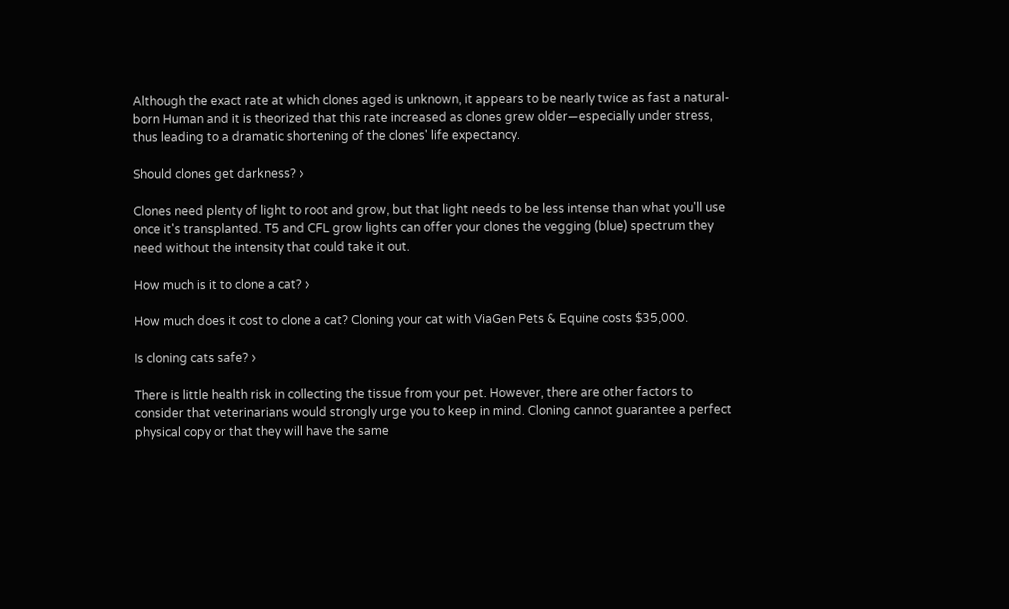Although the exact rate at which clones aged is unknown, it appears to be nearly twice as fast a natural-born Human and it is theorized that this rate increased as clones grew older—especially under stress, thus leading to a dramatic shortening of the clones' life expectancy.

Should clones get darkness? ›

Clones need plenty of light to root and grow, but that light needs to be less intense than what you'll use once it's transplanted. T5 and CFL grow lights can offer your clones the vegging (blue) spectrum they need without the intensity that could take it out.

How much is it to clone a cat? ›

How much does it cost to clone a cat? Cloning your cat with ViaGen Pets & Equine costs $35,000.

Is cloning cats safe? ›

There is little health risk in collecting the tissue from your pet. However, there are other factors to consider that veterinarians would strongly urge you to keep in mind. Cloning cannot guarantee a perfect physical copy or that they will have the same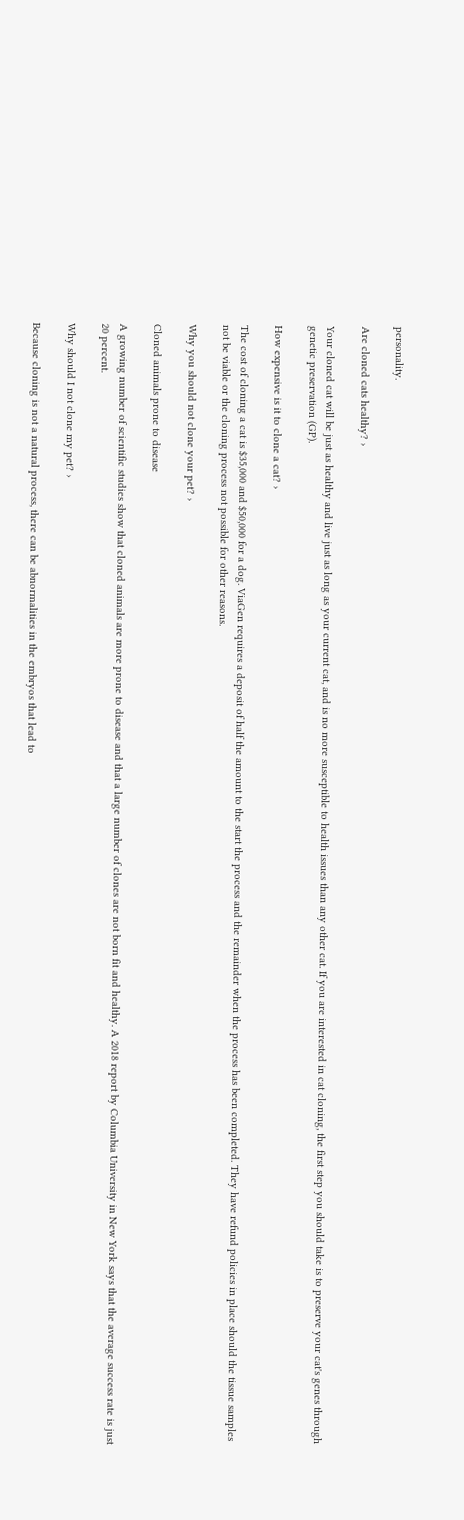personality.

Are cloned cats healthy? ›

Your cloned cat will be just as healthy and live just as long as your current cat, and is no more susceptible to health issues than any other cat. If you are interested in cat cloning, the first step you should take is to preserve your cat's genes through genetic preservation (GP).

How expensive is it to clone a cat? ›

The cost of cloning a cat is $35,000 and $50,000 for a dog. ViaGen requires a deposit of half the amount to the start the process and the remainder when the process has been completed. They have refund policies in place should the tissue samples not be viable or the cloning process not possible for other reasons.

Why you should not clone your pet? ›

Cloned animals prone to disease

A growing number of scientific studies show that cloned animals are more prone to disease and that a large number of clones are not born fit and healthy. A 2018 report by Columbia University in New York says that the average success rate is just 20 percent.

Why should I not clone my pet? ›

Because cloning is not a natural process, there can be abnormalities in the embryos that lead to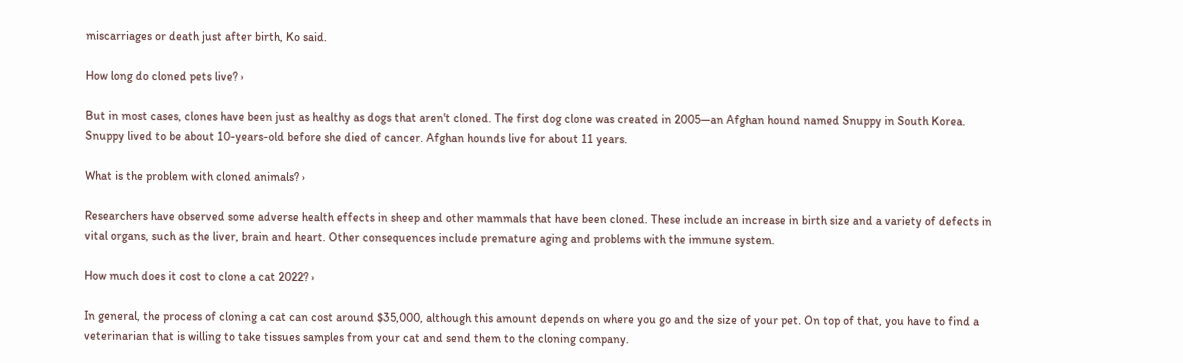miscarriages or death just after birth, Ko said.

How long do cloned pets live? ›

But in most cases, clones have been just as healthy as dogs that aren't cloned. The first dog clone was created in 2005—an Afghan hound named Snuppy in South Korea. Snuppy lived to be about 10-years-old before she died of cancer. Afghan hounds live for about 11 years.

What is the problem with cloned animals? ›

Researchers have observed some adverse health effects in sheep and other mammals that have been cloned. These include an increase in birth size and a variety of defects in vital organs, such as the liver, brain and heart. Other consequences include premature aging and problems with the immune system.

How much does it cost to clone a cat 2022? ›

In general, the process of cloning a cat can cost around $35,000, although this amount depends on where you go and the size of your pet. On top of that, you have to find a veterinarian that is willing to take tissues samples from your cat and send them to the cloning company.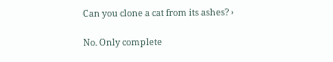Can you clone a cat from its ashes? ›

No. Only complete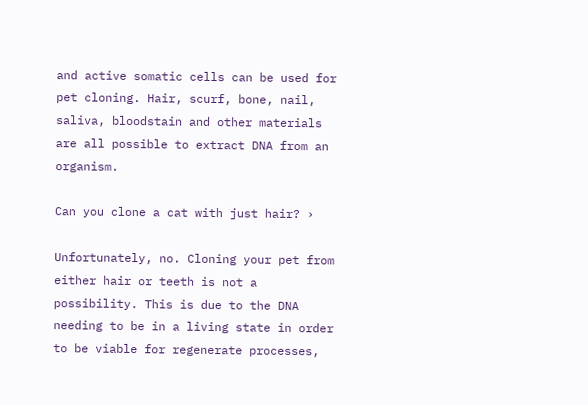and active somatic cells can be used for pet cloning. Hair, scurf, bone, nail, saliva, bloodstain and other materials are all possible to extract DNA from an organism.

Can you clone a cat with just hair? ›

Unfortunately, no. Cloning your pet from either hair or teeth is not a possibility. This is due to the DNA needing to be in a living state in order to be viable for regenerate processes,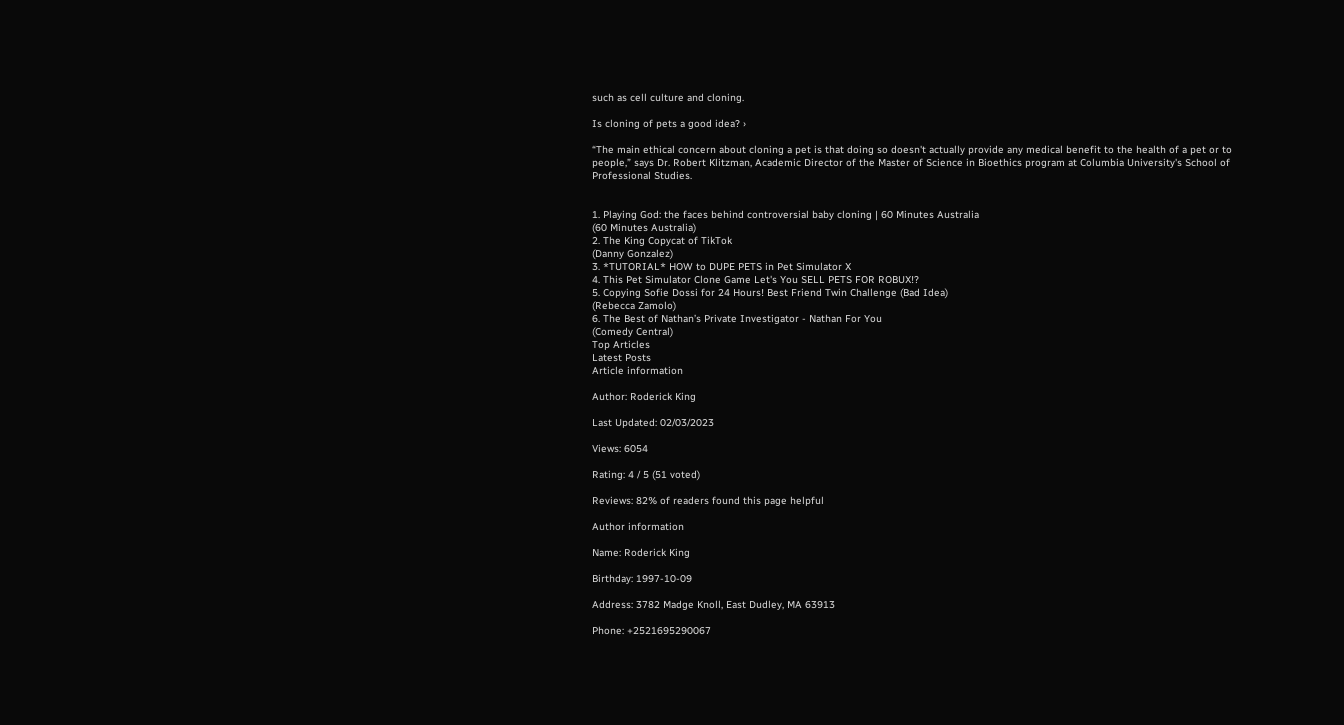such as cell culture and cloning.

Is cloning of pets a good idea? ›

“The main ethical concern about cloning a pet is that doing so doesn't actually provide any medical benefit to the health of a pet or to people,” says Dr. Robert Klitzman, Academic Director of the Master of Science in Bioethics program at Columbia University's School of Professional Studies.


1. Playing God: the faces behind controversial baby cloning | 60 Minutes Australia
(60 Minutes Australia)
2. The King Copycat of TikTok
(Danny Gonzalez)
3. *TUTORIAL* HOW to DUPE PETS in Pet Simulator X
4. This Pet Simulator Clone Game Let's You SELL PETS FOR ROBUX!?
5. Copying Sofie Dossi for 24 Hours! Best Friend Twin Challenge (Bad Idea)
(Rebecca Zamolo)
6. The Best of Nathan’s Private Investigator - Nathan For You
(Comedy Central)
Top Articles
Latest Posts
Article information

Author: Roderick King

Last Updated: 02/03/2023

Views: 6054

Rating: 4 / 5 (51 voted)

Reviews: 82% of readers found this page helpful

Author information

Name: Roderick King

Birthday: 1997-10-09

Address: 3782 Madge Knoll, East Dudley, MA 63913

Phone: +2521695290067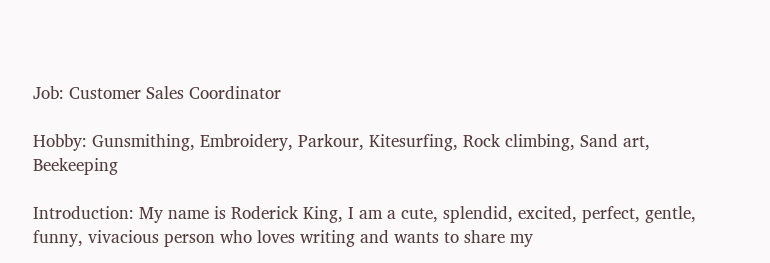Job: Customer Sales Coordinator

Hobby: Gunsmithing, Embroidery, Parkour, Kitesurfing, Rock climbing, Sand art, Beekeeping

Introduction: My name is Roderick King, I am a cute, splendid, excited, perfect, gentle, funny, vivacious person who loves writing and wants to share my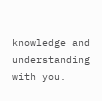knowledge and understanding with you.